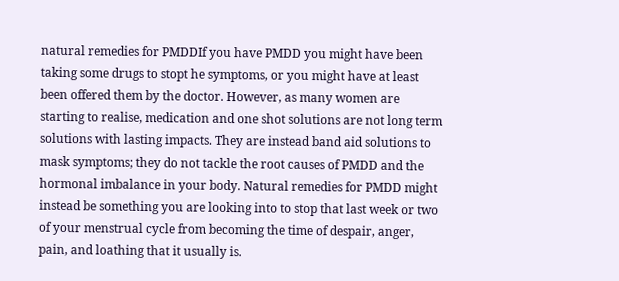natural remedies for PMDDIf you have PMDD you might have been taking some drugs to stopt he symptoms, or you might have at least been offered them by the doctor. However, as many women are starting to realise, medication and one shot solutions are not long term solutions with lasting impacts. They are instead band aid solutions to mask symptoms; they do not tackle the root causes of PMDD and the hormonal imbalance in your body. Natural remedies for PMDD might instead be something you are looking into to stop that last week or two of your menstrual cycle from becoming the time of despair, anger, pain, and loathing that it usually is.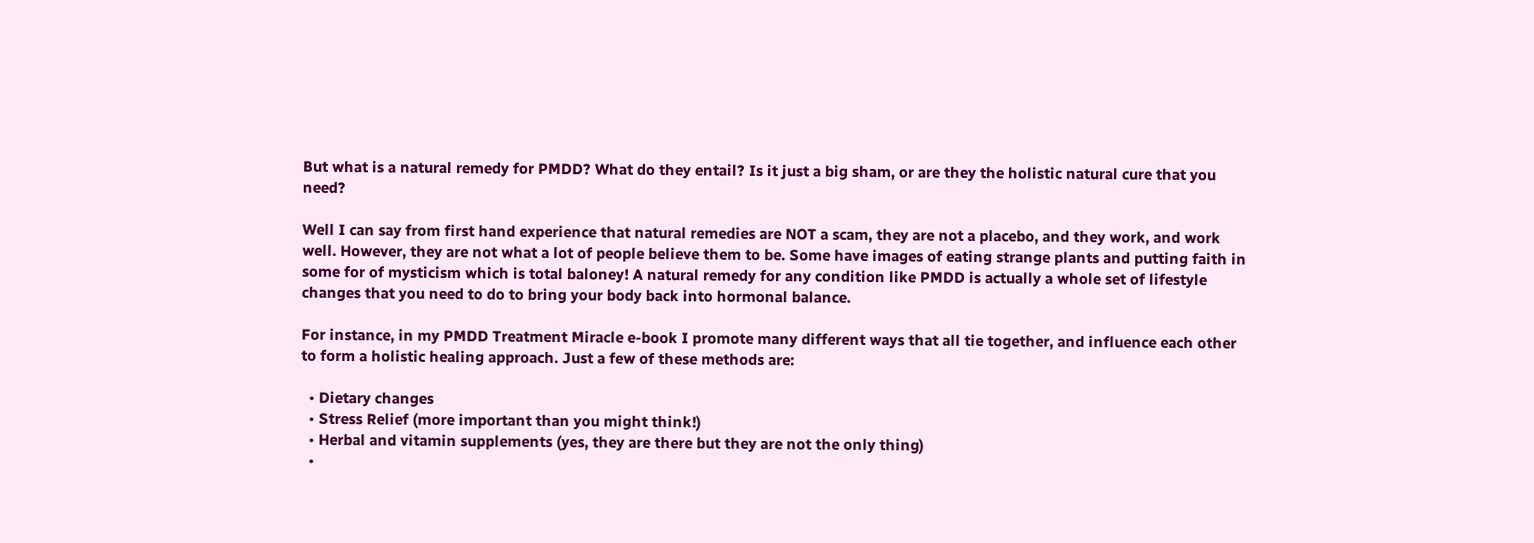But what is a natural remedy for PMDD? What do they entail? Is it just a big sham, or are they the holistic natural cure that you need?

Well I can say from first hand experience that natural remedies are NOT a scam, they are not a placebo, and they work, and work well. However, they are not what a lot of people believe them to be. Some have images of eating strange plants and putting faith in some for of mysticism which is total baloney! A natural remedy for any condition like PMDD is actually a whole set of lifestyle changes that you need to do to bring your body back into hormonal balance.

For instance, in my PMDD Treatment Miracle e-book I promote many different ways that all tie together, and influence each other to form a holistic healing approach. Just a few of these methods are:

  • Dietary changes
  • Stress Relief (more important than you might think!)
  • Herbal and vitamin supplements (yes, they are there but they are not the only thing)
  •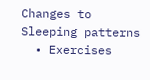Changes to Sleeping patterns
  • Exercises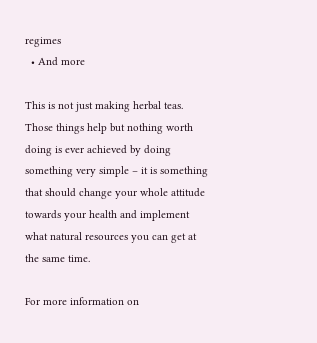regimes
  • And more

This is not just making herbal teas. Those things help but nothing worth doing is ever achieved by doing something very simple – it is something that should change your whole attitude towards your health and implement what natural resources you can get at the same time.

For more information on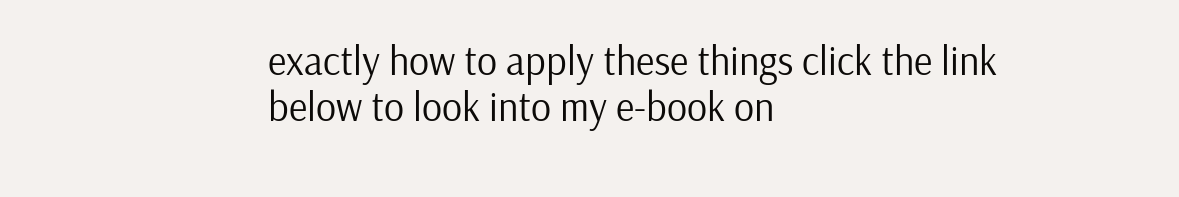exactly how to apply these things click the link below to look into my e-book on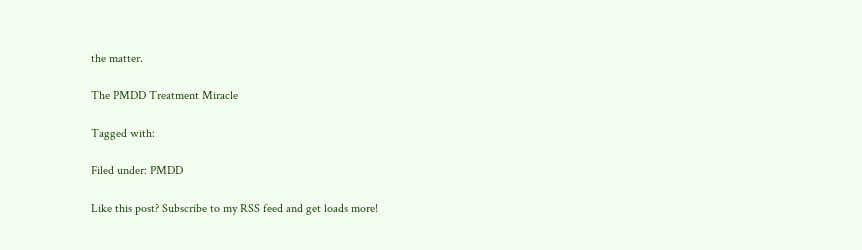the matter.

The PMDD Treatment Miracle

Tagged with:

Filed under: PMDD

Like this post? Subscribe to my RSS feed and get loads more!